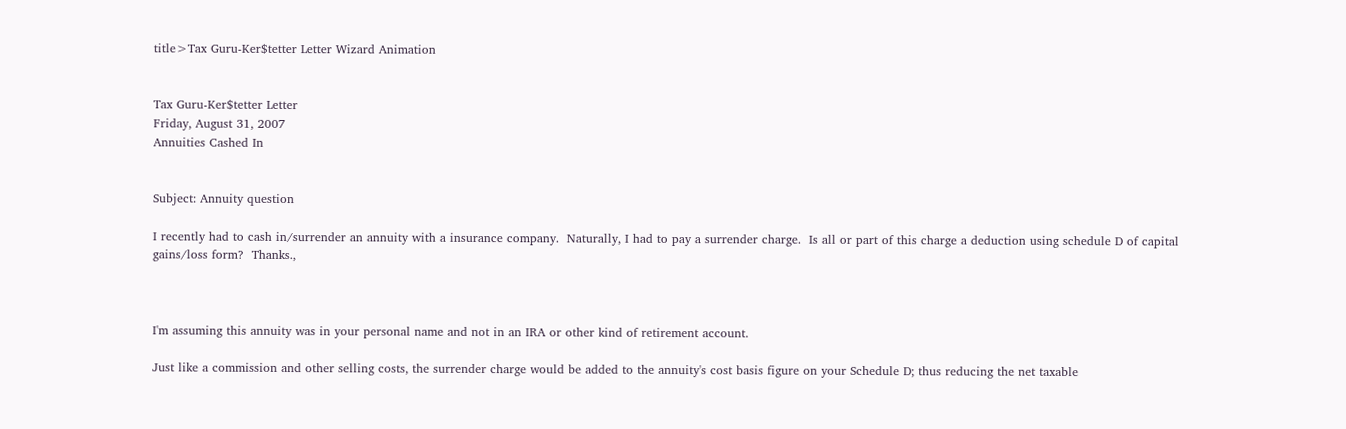title>Tax Guru-Ker$tetter Letter Wizard Animation


Tax Guru-Ker$tetter Letter
Friday, August 31, 2007
Annuities Cashed In


Subject: Annuity question

I recently had to cash in/surrender an annuity with a insurance company.  Naturally, I had to pay a surrender charge.  Is all or part of this charge a deduction using schedule D of capital gains/loss form?  Thanks.,



I'm assuming this annuity was in your personal name and not in an IRA or other kind of retirement account.

Just like a commission and other selling costs, the surrender charge would be added to the annuity's cost basis figure on your Schedule D; thus reducing the net taxable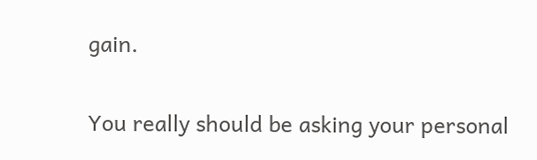gain.

You really should be asking your personal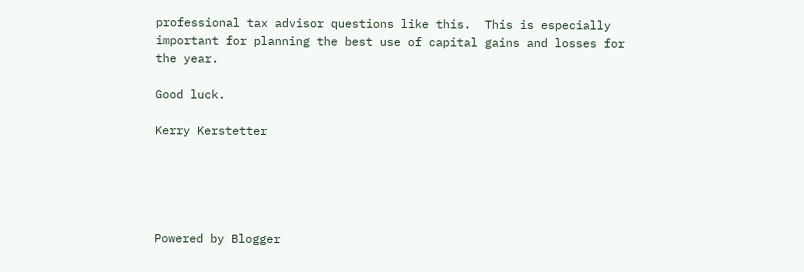professional tax advisor questions like this.  This is especially important for planning the best use of capital gains and losses for the year.

Good luck.

Kerry Kerstetter





Powered by Blogger